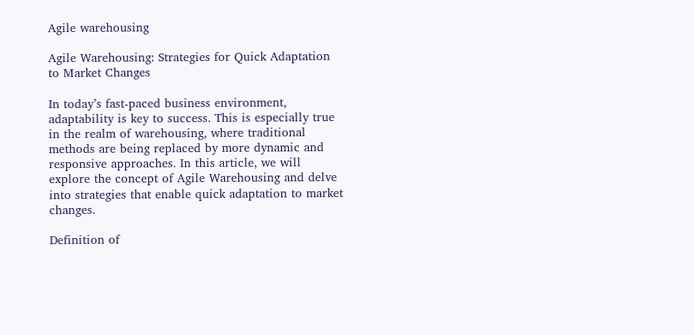Agile warehousing

Agile Warehousing: Strategies for Quick Adaptation to Market Changes

In today’s fast-paced business environment, adaptability is key to success. This is especially true in the realm of warehousing, where traditional methods are being replaced by more dynamic and responsive approaches. In this article, we will explore the concept of Agile Warehousing and delve into strategies that enable quick adaptation to market changes.

Definition of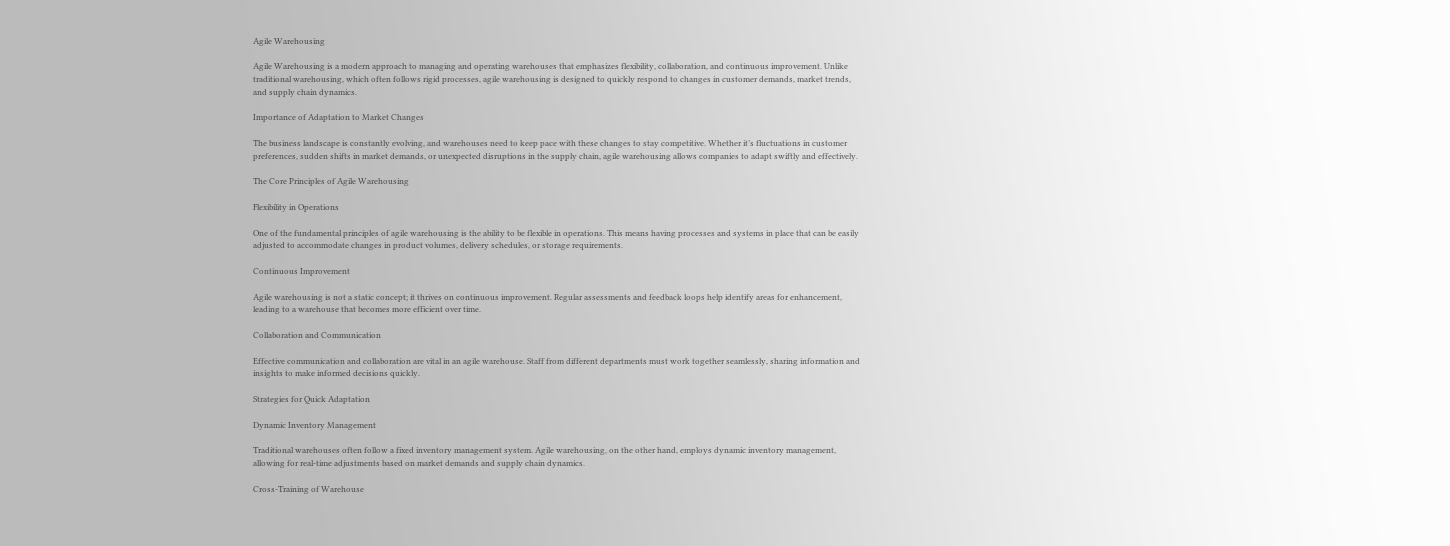Agile Warehousing

Agile Warehousing is a modern approach to managing and operating warehouses that emphasizes flexibility, collaboration, and continuous improvement. Unlike traditional warehousing, which often follows rigid processes, agile warehousing is designed to quickly respond to changes in customer demands, market trends, and supply chain dynamics.

Importance of Adaptation to Market Changes

The business landscape is constantly evolving, and warehouses need to keep pace with these changes to stay competitive. Whether it’s fluctuations in customer preferences, sudden shifts in market demands, or unexpected disruptions in the supply chain, agile warehousing allows companies to adapt swiftly and effectively.

The Core Principles of Agile Warehousing

Flexibility in Operations

One of the fundamental principles of agile warehousing is the ability to be flexible in operations. This means having processes and systems in place that can be easily adjusted to accommodate changes in product volumes, delivery schedules, or storage requirements.

Continuous Improvement

Agile warehousing is not a static concept; it thrives on continuous improvement. Regular assessments and feedback loops help identify areas for enhancement, leading to a warehouse that becomes more efficient over time.

Collaboration and Communication

Effective communication and collaboration are vital in an agile warehouse. Staff from different departments must work together seamlessly, sharing information and insights to make informed decisions quickly.

Strategies for Quick Adaptation

Dynamic Inventory Management

Traditional warehouses often follow a fixed inventory management system. Agile warehousing, on the other hand, employs dynamic inventory management, allowing for real-time adjustments based on market demands and supply chain dynamics.

Cross-Training of Warehouse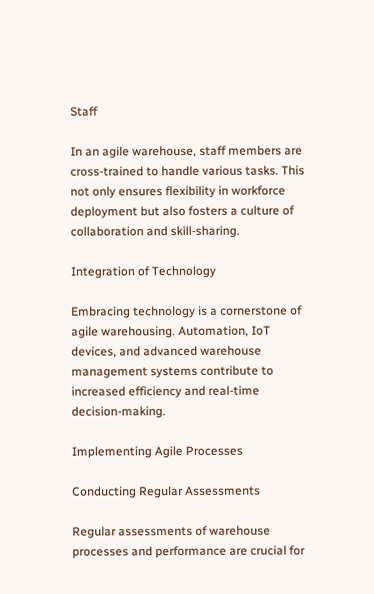Staff

In an agile warehouse, staff members are cross-trained to handle various tasks. This not only ensures flexibility in workforce deployment but also fosters a culture of collaboration and skill-sharing.

Integration of Technology

Embracing technology is a cornerstone of agile warehousing. Automation, IoT devices, and advanced warehouse management systems contribute to increased efficiency and real-time decision-making.

Implementing Agile Processes

Conducting Regular Assessments

Regular assessments of warehouse processes and performance are crucial for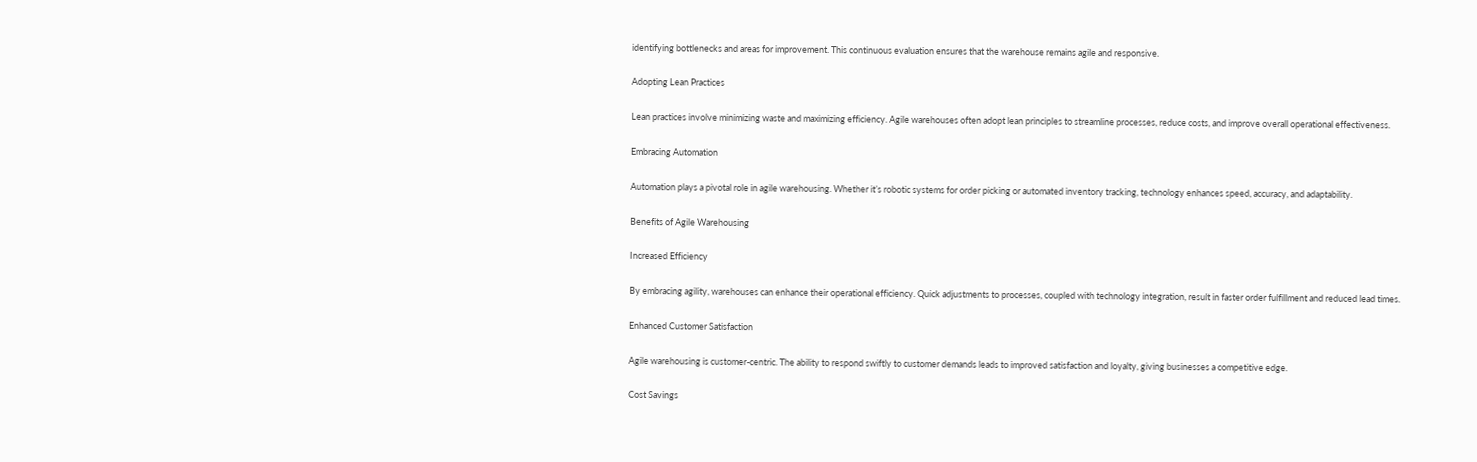identifying bottlenecks and areas for improvement. This continuous evaluation ensures that the warehouse remains agile and responsive.

Adopting Lean Practices

Lean practices involve minimizing waste and maximizing efficiency. Agile warehouses often adopt lean principles to streamline processes, reduce costs, and improve overall operational effectiveness.

Embracing Automation

Automation plays a pivotal role in agile warehousing. Whether it’s robotic systems for order picking or automated inventory tracking, technology enhances speed, accuracy, and adaptability.

Benefits of Agile Warehousing

Increased Efficiency

By embracing agility, warehouses can enhance their operational efficiency. Quick adjustments to processes, coupled with technology integration, result in faster order fulfillment and reduced lead times.

Enhanced Customer Satisfaction

Agile warehousing is customer-centric. The ability to respond swiftly to customer demands leads to improved satisfaction and loyalty, giving businesses a competitive edge.

Cost Savings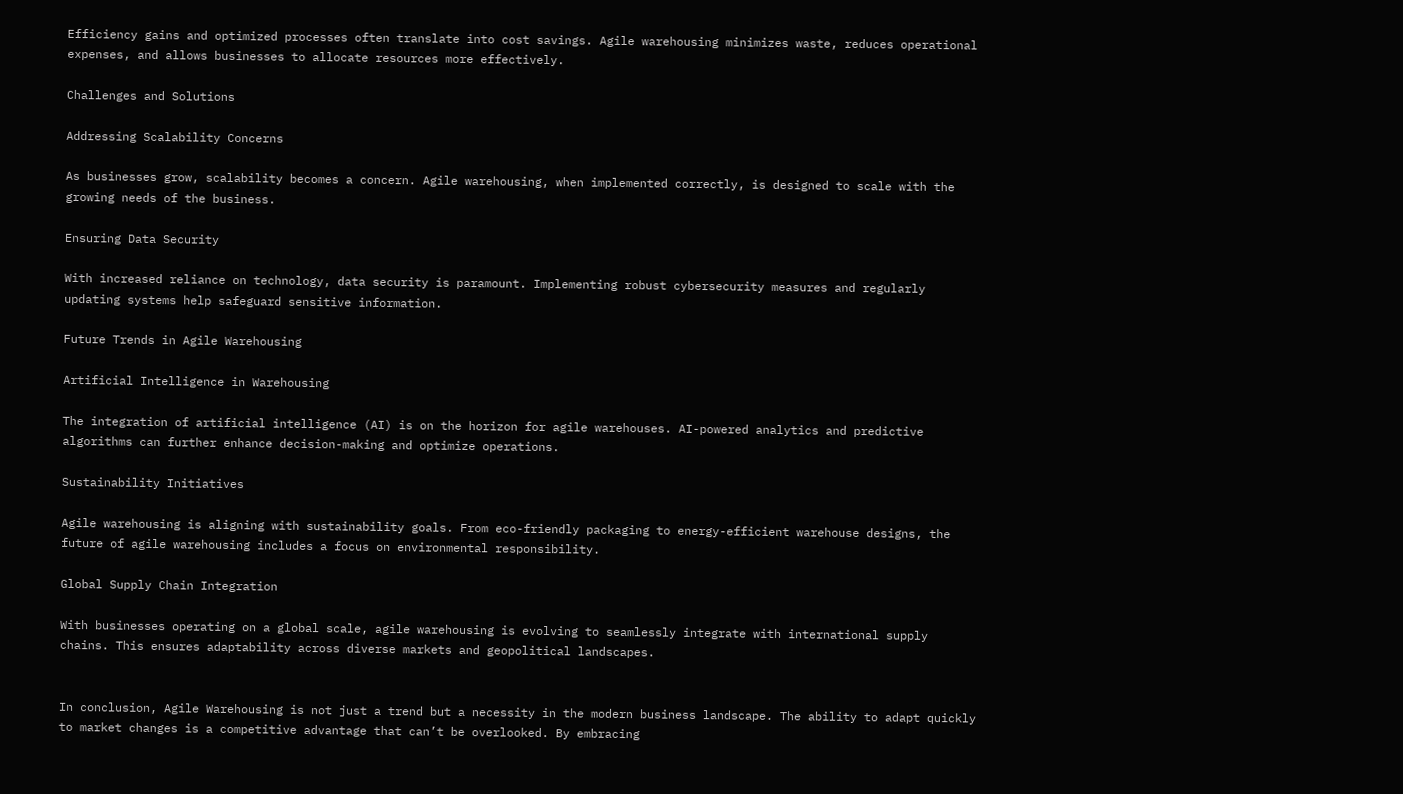Efficiency gains and optimized processes often translate into cost savings. Agile warehousing minimizes waste, reduces operational expenses, and allows businesses to allocate resources more effectively.

Challenges and Solutions

Addressing Scalability Concerns

As businesses grow, scalability becomes a concern. Agile warehousing, when implemented correctly, is designed to scale with the growing needs of the business.

Ensuring Data Security

With increased reliance on technology, data security is paramount. Implementing robust cybersecurity measures and regularly updating systems help safeguard sensitive information.

Future Trends in Agile Warehousing

Artificial Intelligence in Warehousing

The integration of artificial intelligence (AI) is on the horizon for agile warehouses. AI-powered analytics and predictive algorithms can further enhance decision-making and optimize operations.

Sustainability Initiatives

Agile warehousing is aligning with sustainability goals. From eco-friendly packaging to energy-efficient warehouse designs, the future of agile warehousing includes a focus on environmental responsibility.

Global Supply Chain Integration

With businesses operating on a global scale, agile warehousing is evolving to seamlessly integrate with international supply chains. This ensures adaptability across diverse markets and geopolitical landscapes.


In conclusion, Agile Warehousing is not just a trend but a necessity in the modern business landscape. The ability to adapt quickly to market changes is a competitive advantage that can’t be overlooked. By embracing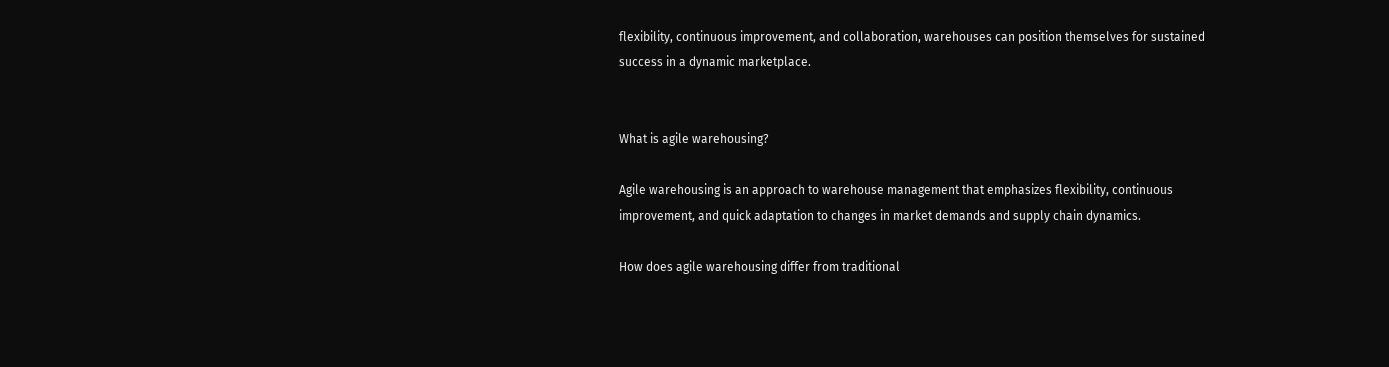flexibility, continuous improvement, and collaboration, warehouses can position themselves for sustained success in a dynamic marketplace.


What is agile warehousing?

Agile warehousing is an approach to warehouse management that emphasizes flexibility, continuous improvement, and quick adaptation to changes in market demands and supply chain dynamics.

How does agile warehousing differ from traditional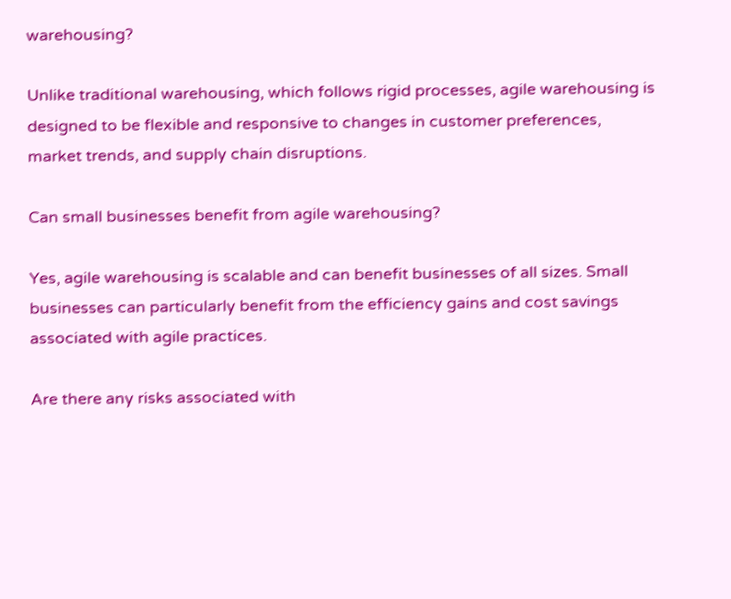warehousing?

Unlike traditional warehousing, which follows rigid processes, agile warehousing is designed to be flexible and responsive to changes in customer preferences, market trends, and supply chain disruptions.

Can small businesses benefit from agile warehousing?

Yes, agile warehousing is scalable and can benefit businesses of all sizes. Small businesses can particularly benefit from the efficiency gains and cost savings associated with agile practices.

Are there any risks associated with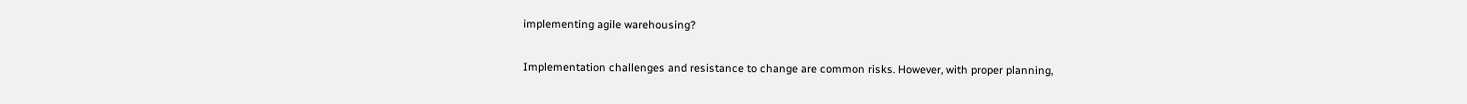implementing agile warehousing?

Implementation challenges and resistance to change are common risks. However, with proper planning,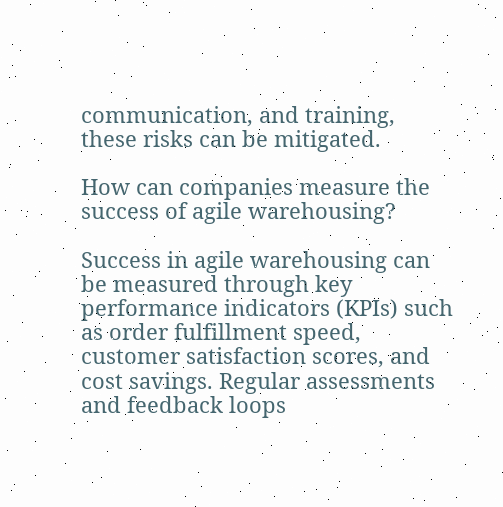communication, and training, these risks can be mitigated.

How can companies measure the success of agile warehousing?

Success in agile warehousing can be measured through key performance indicators (KPIs) such as order fulfillment speed, customer satisfaction scores, and cost savings. Regular assessments and feedback loops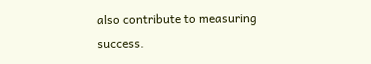also contribute to measuring success.